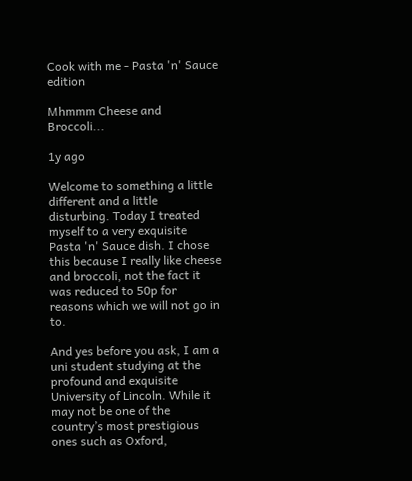Cook with me - Pasta 'n' Sauce edition

Mhmmm Cheese and Broccoli...

1y ago

Welcome to something a little different and a little disturbing. Today I treated myself to a very exquisite Pasta 'n' Sauce dish. I chose this because I really like cheese and broccoli, not the fact it was reduced to 50p for reasons which we will not go in to.

And yes before you ask, I am a uni student studying at the profound and exquisite University of Lincoln. While it may not be one of the country’s most prestigious ones such as Oxford,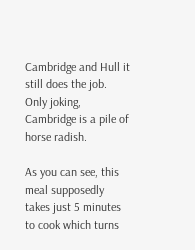Cambridge and Hull it still does the job. Only joking, Cambridge is a pile of horse radish.

As you can see, this meal supposedly takes just 5 minutes to cook which turns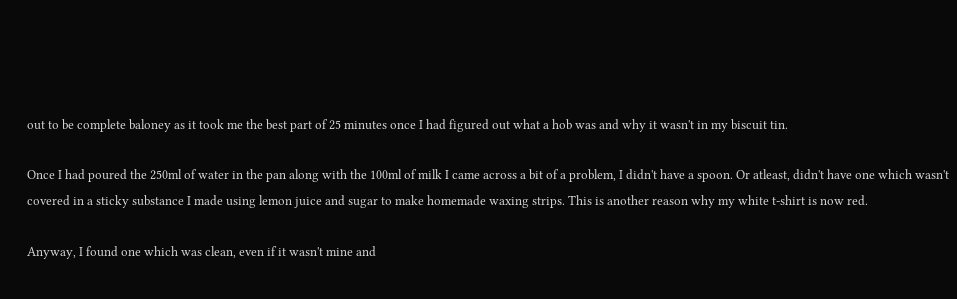out to be complete baloney as it took me the best part of 25 minutes once I had figured out what a hob was and why it wasn't in my biscuit tin.

Once I had poured the 250ml of water in the pan along with the 100ml of milk I came across a bit of a problem, I didn't have a spoon. Or atleast, didn't have one which wasn't covered in a sticky substance I made using lemon juice and sugar to make homemade waxing strips. This is another reason why my white t-shirt is now red.

Anyway, I found one which was clean, even if it wasn't mine and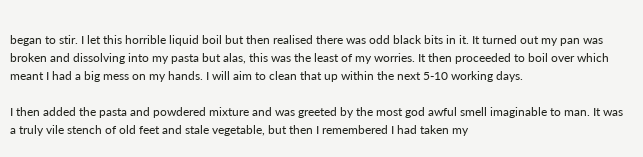began to stir. I let this horrible liquid boil but then realised there was odd black bits in it. It turned out my pan was broken and dissolving into my pasta but alas, this was the least of my worries. It then proceeded to boil over which meant I had a big mess on my hands. I will aim to clean that up within the next 5-10 working days.

I then added the pasta and powdered mixture and was greeted by the most god awful smell imaginable to man. It was a truly vile stench of old feet and stale vegetable, but then I remembered I had taken my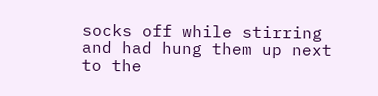socks off while stirring and had hung them up next to the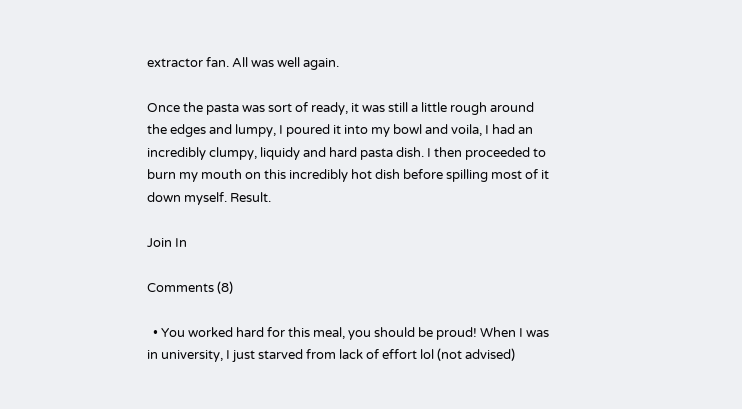extractor fan. All was well again.

Once the pasta was sort of ready, it was still a little rough around the edges and lumpy, I poured it into my bowl and voila, I had an incredibly clumpy, liquidy and hard pasta dish. I then proceeded to burn my mouth on this incredibly hot dish before spilling most of it down myself. Result.

Join In

Comments (8)

  • You worked hard for this meal, you should be proud! When I was in university, I just starved from lack of effort lol (not advised)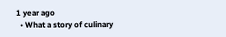1 year ago
  • What a story of culinary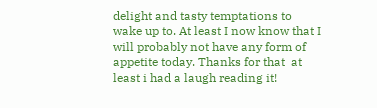delight and tasty temptations to wake up to. At least I now know that I will probably not have any form of appetite today. Thanks for that  at least i had a laugh reading it!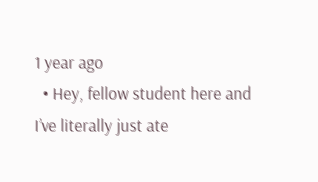1 year ago
  • Hey, fellow student here and I’ve literally just ate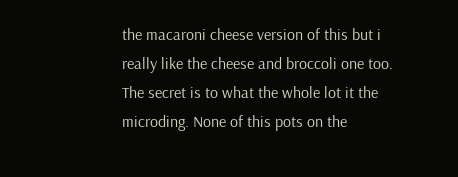the macaroni cheese version of this but i really like the cheese and broccoli one too. The secret is to what the whole lot it the microding. None of this pots on the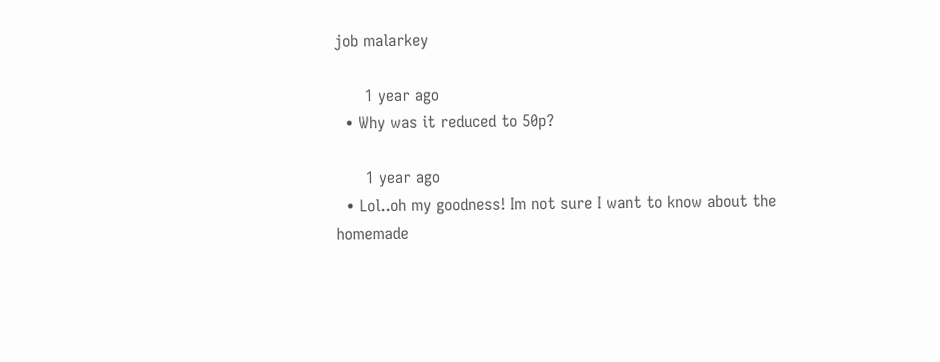job malarkey

      1 year ago
  • Why was it reduced to 50p?

      1 year ago
  • Lol..oh my goodness! Im not sure I want to know about the homemade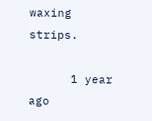waxing strips.

      1 year ago